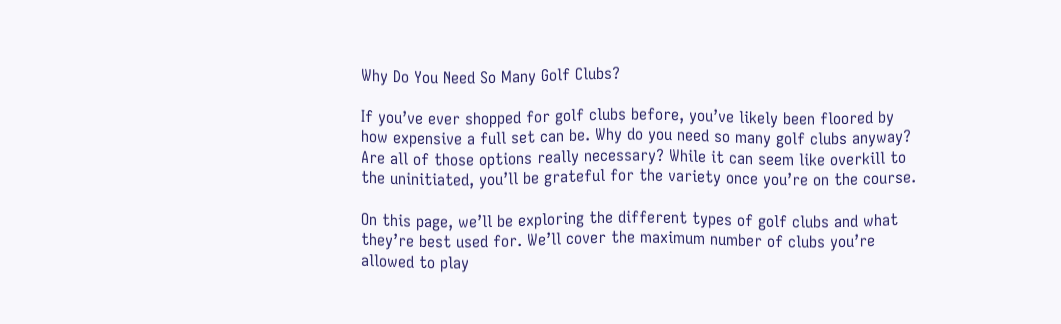Why Do You Need So Many Golf Clubs?

If you’ve ever shopped for golf clubs before, you’ve likely been floored by how expensive a full set can be. Why do you need so many golf clubs anyway? Are all of those options really necessary? While it can seem like overkill to the uninitiated, you’ll be grateful for the variety once you’re on the course.

On this page, we’ll be exploring the different types of golf clubs and what they’re best used for. We’ll cover the maximum number of clubs you’re allowed to play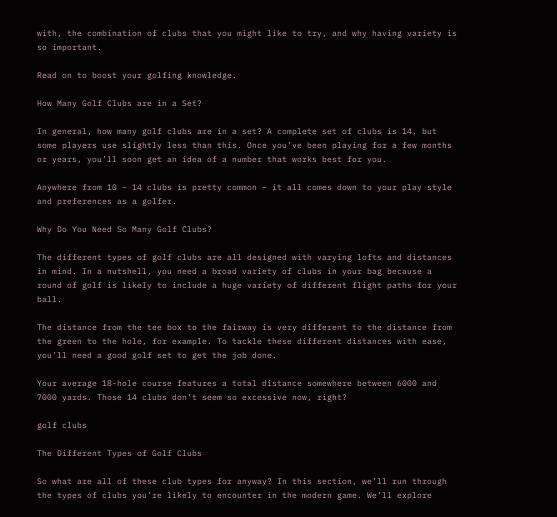with, the combination of clubs that you might like to try, and why having variety is so important.

Read on to boost your golfing knowledge.

How Many Golf Clubs are in a Set?

In general, how many golf clubs are in a set? A complete set of clubs is 14, but some players use slightly less than this. Once you’ve been playing for a few months or years, you’ll soon get an idea of a number that works best for you.

Anywhere from 10 – 14 clubs is pretty common – it all comes down to your play style and preferences as a golfer.

Why Do You Need So Many Golf Clubs?

The different types of golf clubs are all designed with varying lofts and distances in mind. In a nutshell, you need a broad variety of clubs in your bag because a round of golf is likely to include a huge variety of different flight paths for your ball.

The distance from the tee box to the fairway is very different to the distance from the green to the hole, for example. To tackle these different distances with ease, you’ll need a good golf set to get the job done.

Your average 18-hole course features a total distance somewhere between 6000 and 7000 yards. Those 14 clubs don’t seem so excessive now, right?

golf clubs

The Different Types of Golf Clubs

So what are all of these club types for anyway? In this section, we’ll run through the types of clubs you’re likely to encounter in the modern game. We’ll explore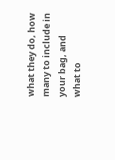what they do, how many to include in your bag, and what to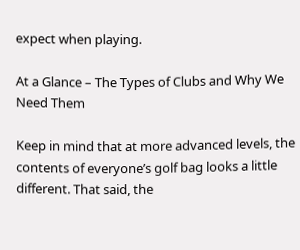expect when playing.

At a Glance – The Types of Clubs and Why We Need Them

Keep in mind that at more advanced levels, the contents of everyone’s golf bag looks a little different. That said, the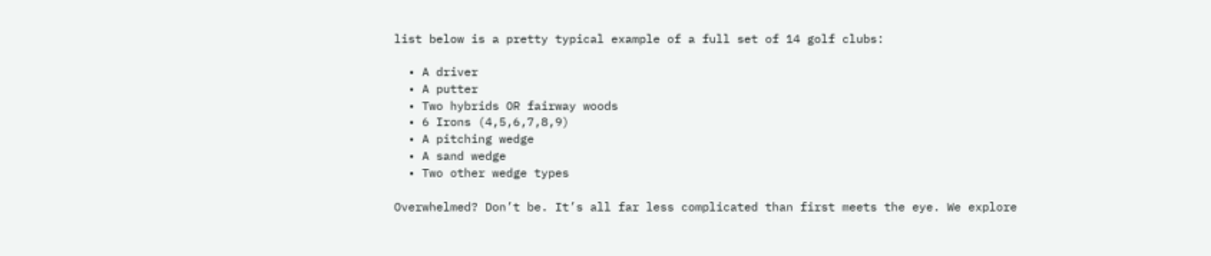list below is a pretty typical example of a full set of 14 golf clubs:

  • A driver
  • A putter
  • Two hybrids OR fairway woods
  • 6 Irons (4,5,6,7,8,9)
  • A pitching wedge
  • A sand wedge
  • Two other wedge types

Overwhelmed? Don’t be. It’s all far less complicated than first meets the eye. We explore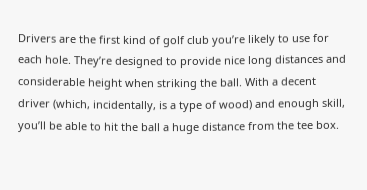Drivers are the first kind of golf club you’re likely to use for each hole. They’re designed to provide nice long distances and considerable height when striking the ball. With a decent driver (which, incidentally, is a type of wood) and enough skill, you’ll be able to hit the ball a huge distance from the tee box.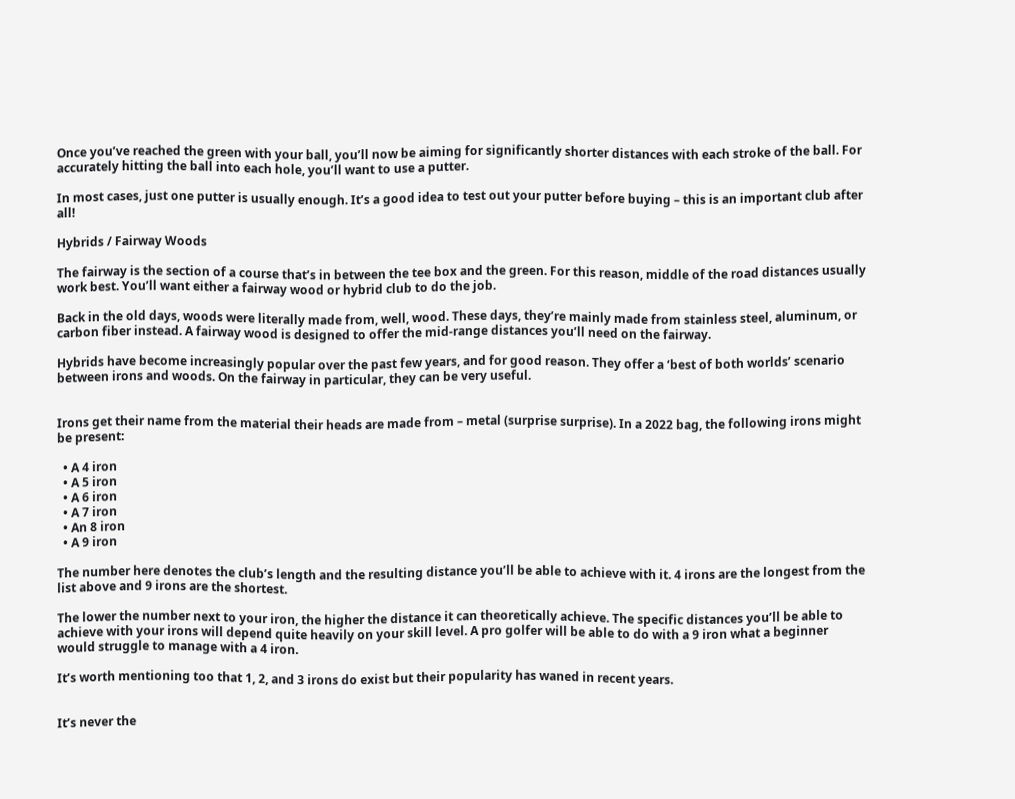Once you’ve reached the green with your ball, you’ll now be aiming for significantly shorter distances with each stroke of the ball. For accurately hitting the ball into each hole, you’ll want to use a putter.

In most cases, just one putter is usually enough. It’s a good idea to test out your putter before buying – this is an important club after all!

Hybrids / Fairway Woods

The fairway is the section of a course that’s in between the tee box and the green. For this reason, middle of the road distances usually work best. You’ll want either a fairway wood or hybrid club to do the job.

Back in the old days, woods were literally made from, well, wood. These days, they’re mainly made from stainless steel, aluminum, or carbon fiber instead. A fairway wood is designed to offer the mid-range distances you’ll need on the fairway.

Hybrids have become increasingly popular over the past few years, and for good reason. They offer a ‘best of both worlds’ scenario between irons and woods. On the fairway in particular, they can be very useful.


Irons get their name from the material their heads are made from – metal (surprise surprise). In a 2022 bag, the following irons might be present:

  • A 4 iron
  • A 5 iron
  • A 6 iron
  • A 7 iron
  • An 8 iron
  • A 9 iron

The number here denotes the club’s length and the resulting distance you’ll be able to achieve with it. 4 irons are the longest from the list above and 9 irons are the shortest.

The lower the number next to your iron, the higher the distance it can theoretically achieve. The specific distances you’ll be able to achieve with your irons will depend quite heavily on your skill level. A pro golfer will be able to do with a 9 iron what a beginner would struggle to manage with a 4 iron.

It’s worth mentioning too that 1, 2, and 3 irons do exist but their popularity has waned in recent years.


It’s never the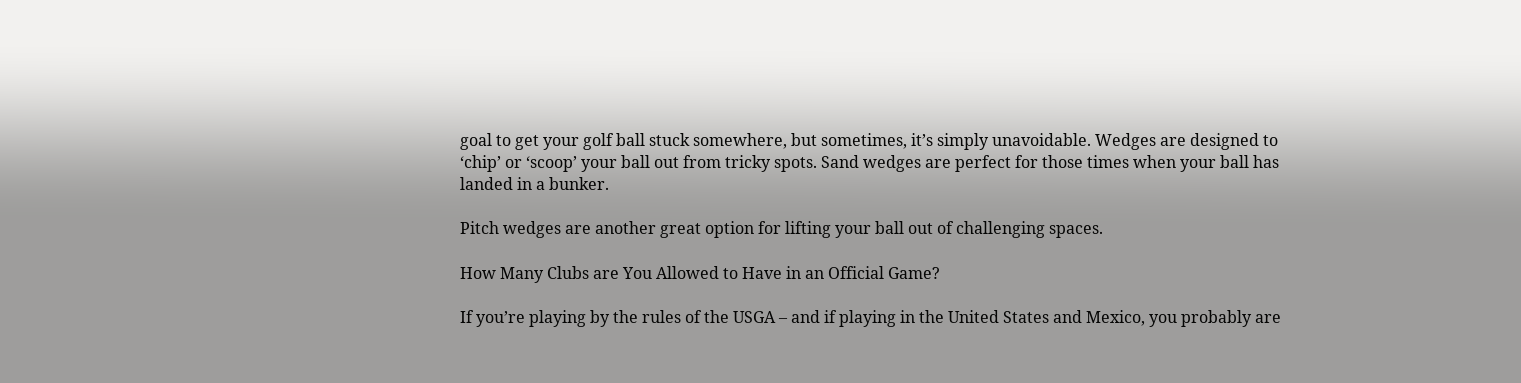goal to get your golf ball stuck somewhere, but sometimes, it’s simply unavoidable. Wedges are designed to ‘chip’ or ‘scoop’ your ball out from tricky spots. Sand wedges are perfect for those times when your ball has landed in a bunker.

Pitch wedges are another great option for lifting your ball out of challenging spaces.

How Many Clubs are You Allowed to Have in an Official Game?

If you’re playing by the rules of the USGA – and if playing in the United States and Mexico, you probably are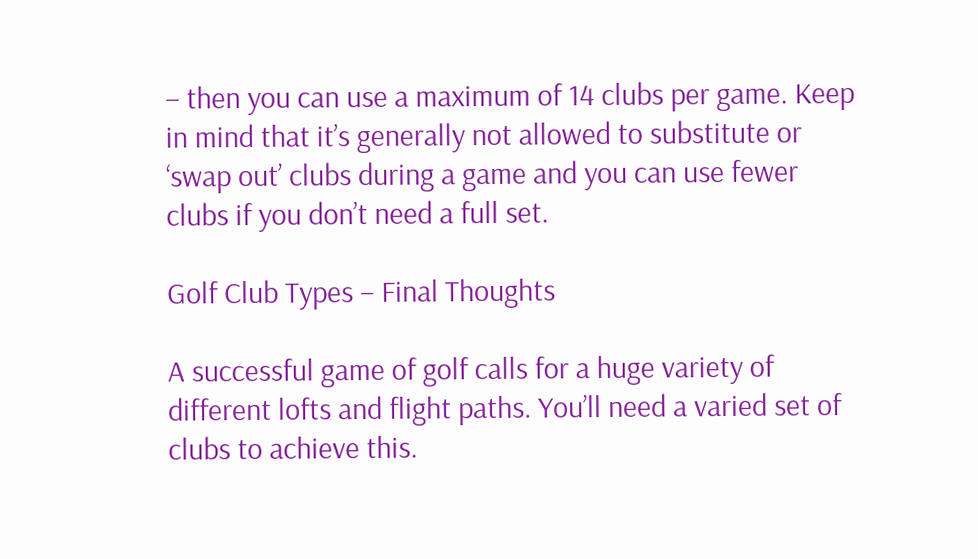– then you can use a maximum of 14 clubs per game. Keep in mind that it’s generally not allowed to substitute or ‘swap out’ clubs during a game and you can use fewer clubs if you don’t need a full set.

Golf Club Types – Final Thoughts

A successful game of golf calls for a huge variety of different lofts and flight paths. You’ll need a varied set of clubs to achieve this.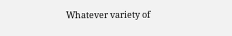Whatever variety of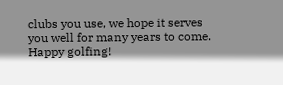clubs you use, we hope it serves you well for many years to come. Happy golfing!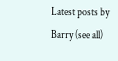Latest posts by Barry (see all)